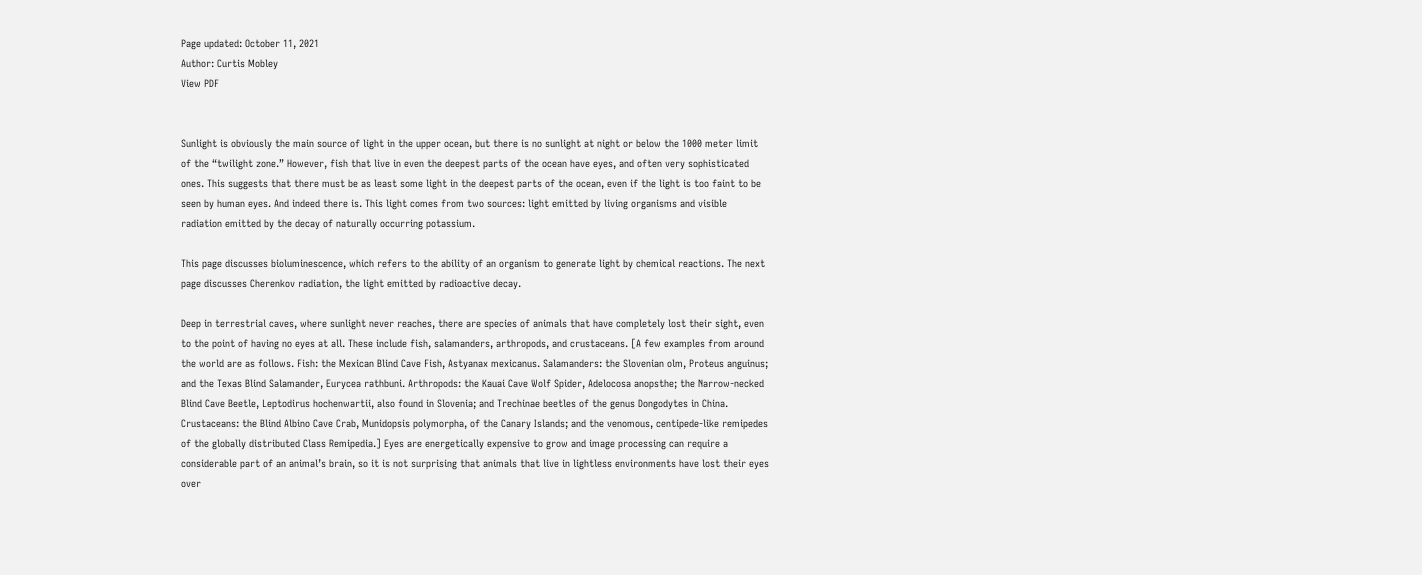Page updated: October 11, 2021
Author: Curtis Mobley
View PDF


Sunlight is obviously the main source of light in the upper ocean, but there is no sunlight at night or below the 1000 meter limit of the “twilight zone.” However, fish that live in even the deepest parts of the ocean have eyes, and often very sophisticated ones. This suggests that there must be as least some light in the deepest parts of the ocean, even if the light is too faint to be seen by human eyes. And indeed there is. This light comes from two sources: light emitted by living organisms and visible radiation emitted by the decay of naturally occurring potassium.

This page discusses bioluminescence, which refers to the ability of an organism to generate light by chemical reactions. The next page discusses Cherenkov radiation, the light emitted by radioactive decay.

Deep in terrestrial caves, where sunlight never reaches, there are species of animals that have completely lost their sight, even to the point of having no eyes at all. These include fish, salamanders, arthropods, and crustaceans. [A few examples from around the world are as follows. Fish: the Mexican Blind Cave Fish, Astyanax mexicanus. Salamanders: the Slovenian olm, Proteus anguinus; and the Texas Blind Salamander, Eurycea rathbuni. Arthropods: the Kauai Cave Wolf Spider, Adelocosa anopsthe; the Narrow-necked Blind Cave Beetle, Leptodirus hochenwartii, also found in Slovenia; and Trechinae beetles of the genus Dongodytes in China. Crustaceans: the Blind Albino Cave Crab, Munidopsis polymorpha, of the Canary Islands; and the venomous, centipede-like remipedes of the globally distributed Class Remipedia.] Eyes are energetically expensive to grow and image processing can require a considerable part of an animal’s brain, so it is not surprising that animals that live in lightless environments have lost their eyes over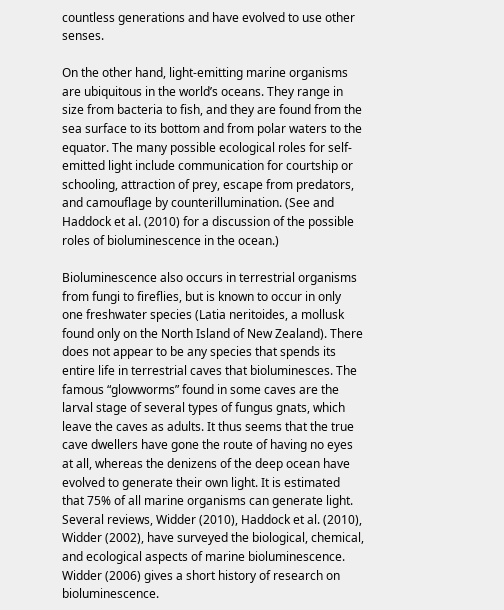countless generations and have evolved to use other senses.

On the other hand, light-emitting marine organisms are ubiquitous in the world’s oceans. They range in size from bacteria to fish, and they are found from the sea surface to its bottom and from polar waters to the equator. The many possible ecological roles for self-emitted light include communication for courtship or schooling, attraction of prey, escape from predators, and camouflage by counterillumination. (See and Haddock et al. (2010) for a discussion of the possible roles of bioluminescence in the ocean.)

Bioluminescence also occurs in terrestrial organisms from fungi to fireflies, but is known to occur in only one freshwater species (Latia neritoides, a mollusk found only on the North Island of New Zealand). There does not appear to be any species that spends its entire life in terrestrial caves that bioluminesces. The famous “glowworms” found in some caves are the larval stage of several types of fungus gnats, which leave the caves as adults. It thus seems that the true cave dwellers have gone the route of having no eyes at all, whereas the denizens of the deep ocean have evolved to generate their own light. It is estimated that 75% of all marine organisms can generate light. Several reviews, Widder (2010), Haddock et al. (2010), Widder (2002), have surveyed the biological, chemical, and ecological aspects of marine bioluminescence. Widder (2006) gives a short history of research on bioluminescence.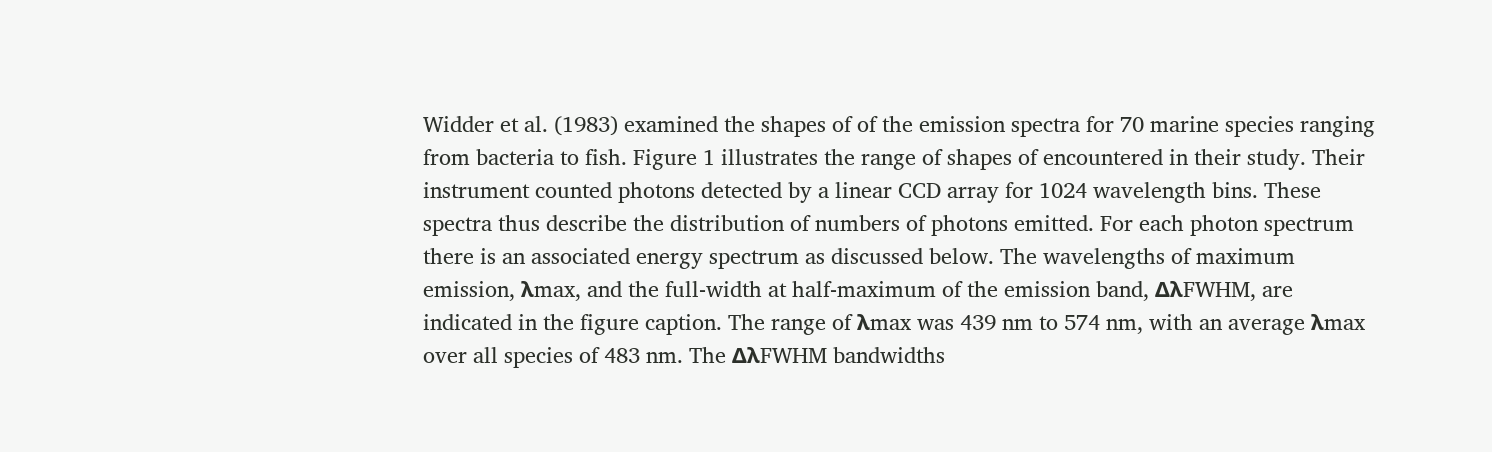Widder et al. (1983) examined the shapes of of the emission spectra for 70 marine species ranging from bacteria to fish. Figure 1 illustrates the range of shapes of encountered in their study. Their instrument counted photons detected by a linear CCD array for 1024 wavelength bins. These spectra thus describe the distribution of numbers of photons emitted. For each photon spectrum there is an associated energy spectrum as discussed below. The wavelengths of maximum emission, λmax, and the full-width at half-maximum of the emission band, ΔλFWHM, are indicated in the figure caption. The range of λmax was 439 nm to 574 nm, with an average λmax over all species of 483 nm. The ΔλFWHM bandwidths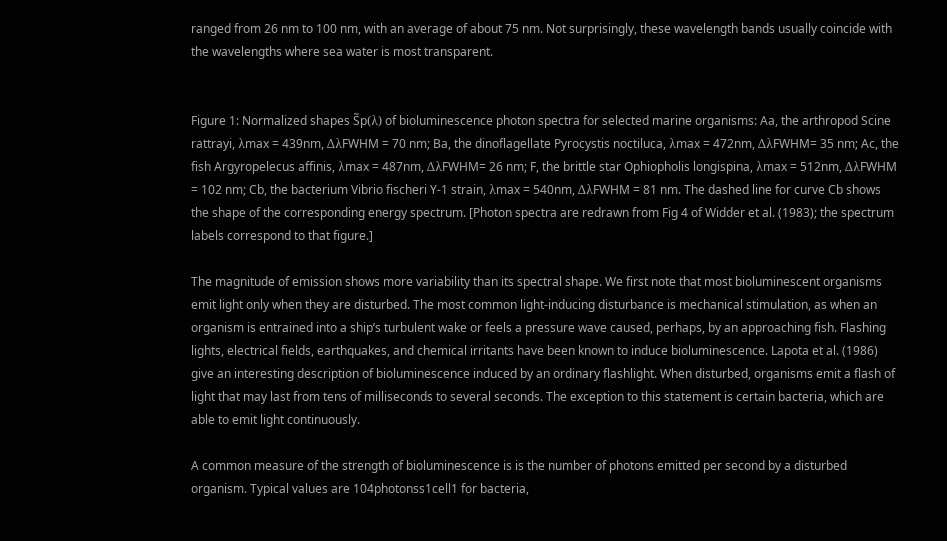ranged from 26 nm to 100 nm, with an average of about 75 nm. Not surprisingly, these wavelength bands usually coincide with the wavelengths where sea water is most transparent.


Figure 1: Normalized shapes S̃p(λ) of bioluminescence photon spectra for selected marine organisms: Aa, the arthropod Scine rattrayi, λmax = 439nm, ΔλFWHM = 70 nm; Ba, the dinoflagellate Pyrocystis noctiluca, λmax = 472nm, ΔλFWHM= 35 nm; Ac, the fish Argyropelecus affinis, λmax = 487nm, ΔλFWHM= 26 nm; F, the brittle star Ophiopholis longispina, λmax = 512nm, ΔλFWHM = 102 nm; Cb, the bacterium Vibrio fischeri Y-1 strain, λmax = 540nm, ΔλFWHM = 81 nm. The dashed line for curve Cb shows the shape of the corresponding energy spectrum. [Photon spectra are redrawn from Fig 4 of Widder et al. (1983); the spectrum labels correspond to that figure.]

The magnitude of emission shows more variability than its spectral shape. We first note that most bioluminescent organisms emit light only when they are disturbed. The most common light-inducing disturbance is mechanical stimulation, as when an organism is entrained into a ship’s turbulent wake or feels a pressure wave caused, perhaps, by an approaching fish. Flashing lights, electrical fields, earthquakes, and chemical irritants have been known to induce bioluminescence. Lapota et al. (1986) give an interesting description of bioluminescence induced by an ordinary flashlight. When disturbed, organisms emit a flash of light that may last from tens of milliseconds to several seconds. The exception to this statement is certain bacteria, which are able to emit light continuously.

A common measure of the strength of bioluminescence is is the number of photons emitted per second by a disturbed organism. Typical values are 104photonss1cell1 for bacteria,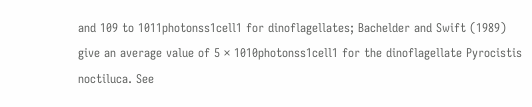and 109 to 1011photonss1cell1 for dinoflagellates; Bachelder and Swift (1989) give an average value of 5 × 1010photonss1cell1 for the dinoflagellate Pyrocistis noctiluca. See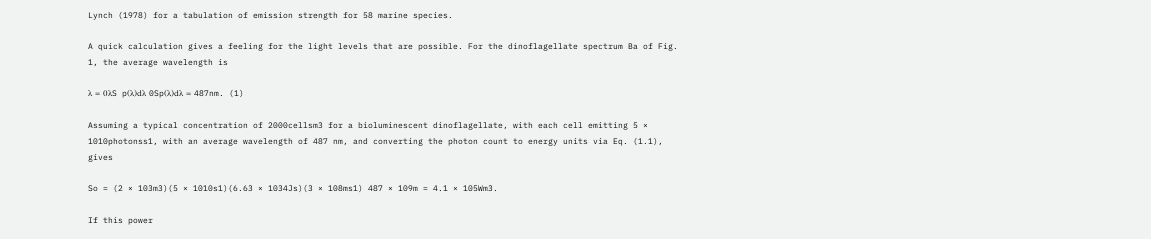Lynch (1978) for a tabulation of emission strength for 58 marine species.

A quick calculation gives a feeling for the light levels that are possible. For the dinoflagellate spectrum Ba of Fig. 1, the average wavelength is

λ = 0λS p(λ)dλ 0Sp(λ)dλ = 487nm. (1)

Assuming a typical concentration of 2000cellsm3 for a bioluminescent dinoflagellate, with each cell emitting 5 × 1010photonss1, with an average wavelength of 487 nm, and converting the photon count to energy units via Eq. (1.1), gives

So = (2 × 103m3)(5 × 1010s1)(6.63 × 1034Js)(3 × 108ms1) 487 × 109m = 4.1 × 105Wm3.

If this power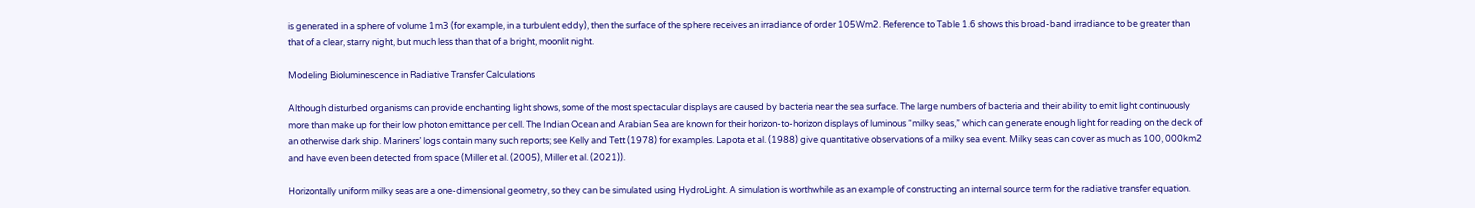is generated in a sphere of volume 1m3 (for example, in a turbulent eddy), then the surface of the sphere receives an irradiance of order 105Wm2. Reference to Table 1.6 shows this broad-band irradiance to be greater than that of a clear, starry night, but much less than that of a bright, moonlit night.

Modeling Bioluminescence in Radiative Transfer Calculations

Although disturbed organisms can provide enchanting light shows, some of the most spectacular displays are caused by bacteria near the sea surface. The large numbers of bacteria and their ability to emit light continuously more than make up for their low photon emittance per cell. The Indian Ocean and Arabian Sea are known for their horizon-to-horizon displays of luminous “milky seas,” which can generate enough light for reading on the deck of an otherwise dark ship. Mariners’ logs contain many such reports; see Kelly and Tett (1978) for examples. Lapota et al. (1988) give quantitative observations of a milky sea event. Milky seas can cover as much as 100, 000km2 and have even been detected from space (Miller et al. (2005), Miller et al. (2021)).

Horizontally uniform milky seas are a one-dimensional geometry, so they can be simulated using HydroLight. A simulation is worthwhile as an example of constructing an internal source term for the radiative transfer equation.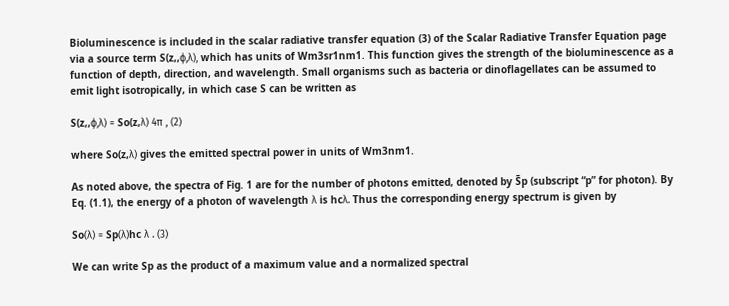Bioluminescence is included in the scalar radiative transfer equation (3) of the Scalar Radiative Transfer Equation page via a source term S(z,,ϕ,λ), which has units of Wm3sr1nm1. This function gives the strength of the bioluminescence as a function of depth, direction, and wavelength. Small organisms such as bacteria or dinoflagellates can be assumed to emit light isotropically, in which case S can be written as

S(z,,ϕ,λ) = So(z,λ) 4π , (2)

where So(z,λ) gives the emitted spectral power in units of Wm3nm1.

As noted above, the spectra of Fig. 1 are for the number of photons emitted, denoted by S̃p (subscript “p” for photon). By Eq. (1.1), the energy of a photon of wavelength λ is hcλ. Thus the corresponding energy spectrum is given by

So(λ) = Sp(λ)hc λ . (3)

We can write Sp as the product of a maximum value and a normalized spectral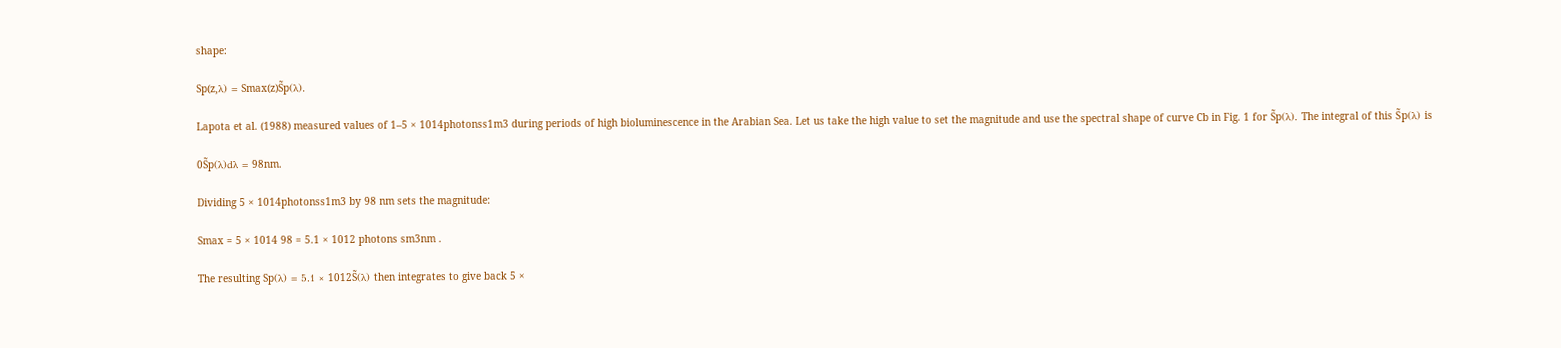shape:

Sp(z,λ) = Smax(z)S̃p(λ).

Lapota et al. (1988) measured values of 1–5 × 1014photonss1m3 during periods of high bioluminescence in the Arabian Sea. Let us take the high value to set the magnitude and use the spectral shape of curve Cb in Fig. 1 for S̃p(λ). The integral of this S̃p(λ) is

0S̃p(λ)dλ = 98nm.

Dividing 5 × 1014photonss1m3 by 98 nm sets the magnitude:

Smax = 5 × 1014 98 = 5.1 × 1012 photons sm3nm .

The resulting Sp(λ) = 5.1 × 1012S̃(λ) then integrates to give back 5 ×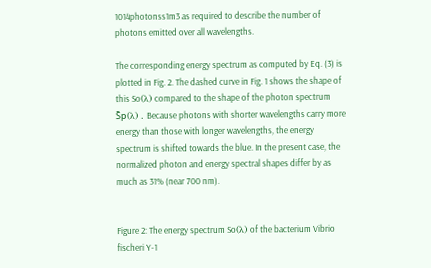1014photonss1m3 as required to describe the number of photons emitted over all wavelengths.

The corresponding energy spectrum as computed by Eq. (3) is plotted in Fig. 2. The dashed curve in Fig. 1 shows the shape of this So(λ) compared to the shape of the photon spectrum S̃p(λ) . Because photons with shorter wavelengths carry more energy than those with longer wavelengths, the energy spectrum is shifted towards the blue. In the present case, the normalized photon and energy spectral shapes differ by as much as 31% (near 700 nm).


Figure 2: The energy spectrum So(λ) of the bacterium Vibrio fischeri Y-1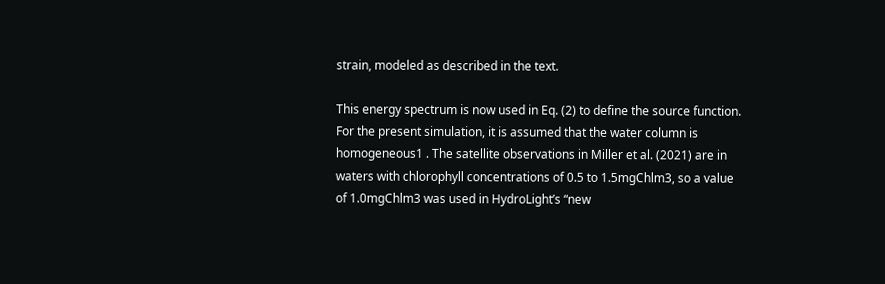strain, modeled as described in the text.

This energy spectrum is now used in Eq. (2) to define the source function. For the present simulation, it is assumed that the water column is homogeneous1 . The satellite observations in Miller et al. (2021) are in waters with chlorophyll concentrations of 0.5 to 1.5mgChlm3, so a value of 1.0mgChlm3 was used in HydroLight’s “new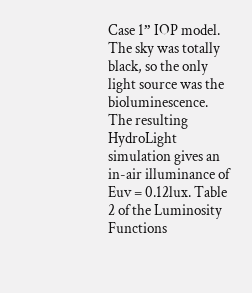Case 1” IOP model. The sky was totally black, so the only light source was the bioluminescence. The resulting HydroLight simulation gives an in-air illuminance of Euv = 0.12lux. Table 2 of the Luminosity Functions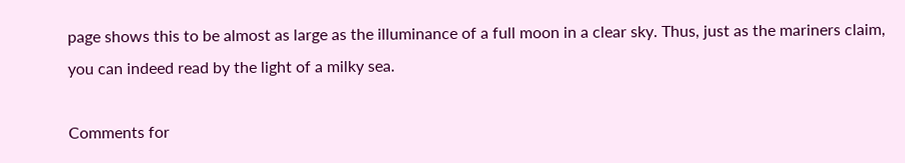page shows this to be almost as large as the illuminance of a full moon in a clear sky. Thus, just as the mariners claim, you can indeed read by the light of a milky sea.

Comments for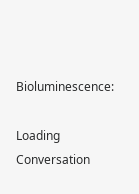Bioluminescence:

Loading Conversation